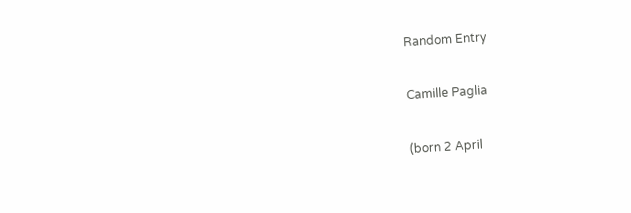Random Entry

Camille Paglia

(born 2 April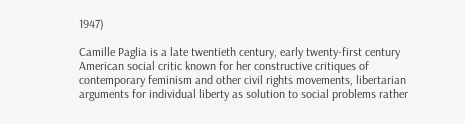1947)

Camille Paglia is a late twentieth century, early twenty-first century American social critic known for her constructive critiques of contemporary feminism and other civil rights movements, libertarian arguments for individual liberty as solution to social problems rather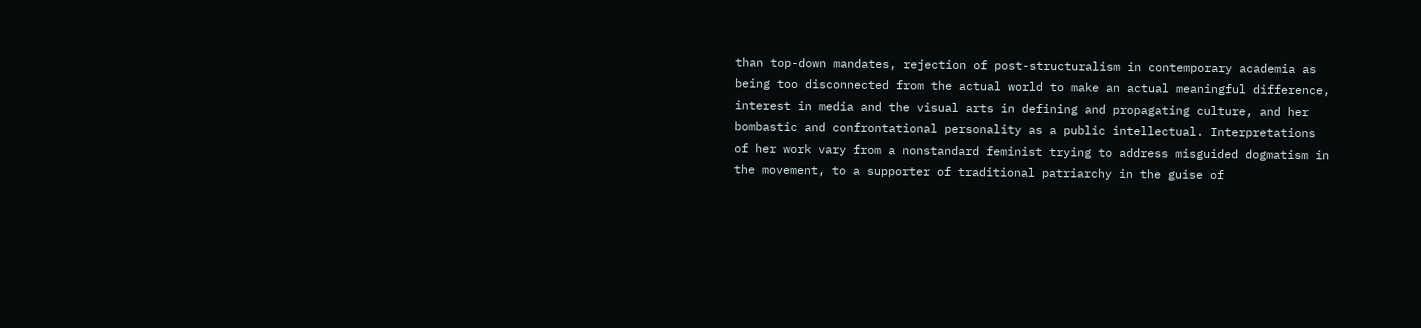than top-down mandates, rejection of post-structuralism in contemporary academia as being too disconnected from the actual world to make an actual meaningful difference, interest in media and the visual arts in defining and propagating culture, and her bombastic and confrontational personality as a public intellectual. Interpretations of her work vary from a nonstandard feminist trying to address misguided dogmatism in the movement, to a supporter of traditional patriarchy in the guise of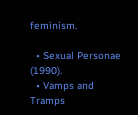feminism.

  • Sexual Personae (1990).
  • Vamps and Tramps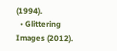(1994).
  • Glittering Images (2012).